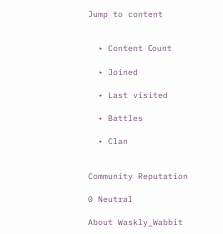Jump to content


  • Content Сount

  • Joined

  • Last visited

  • Battles

  • Clan


Community Reputation

0 Neutral

About Waskly_Wabbit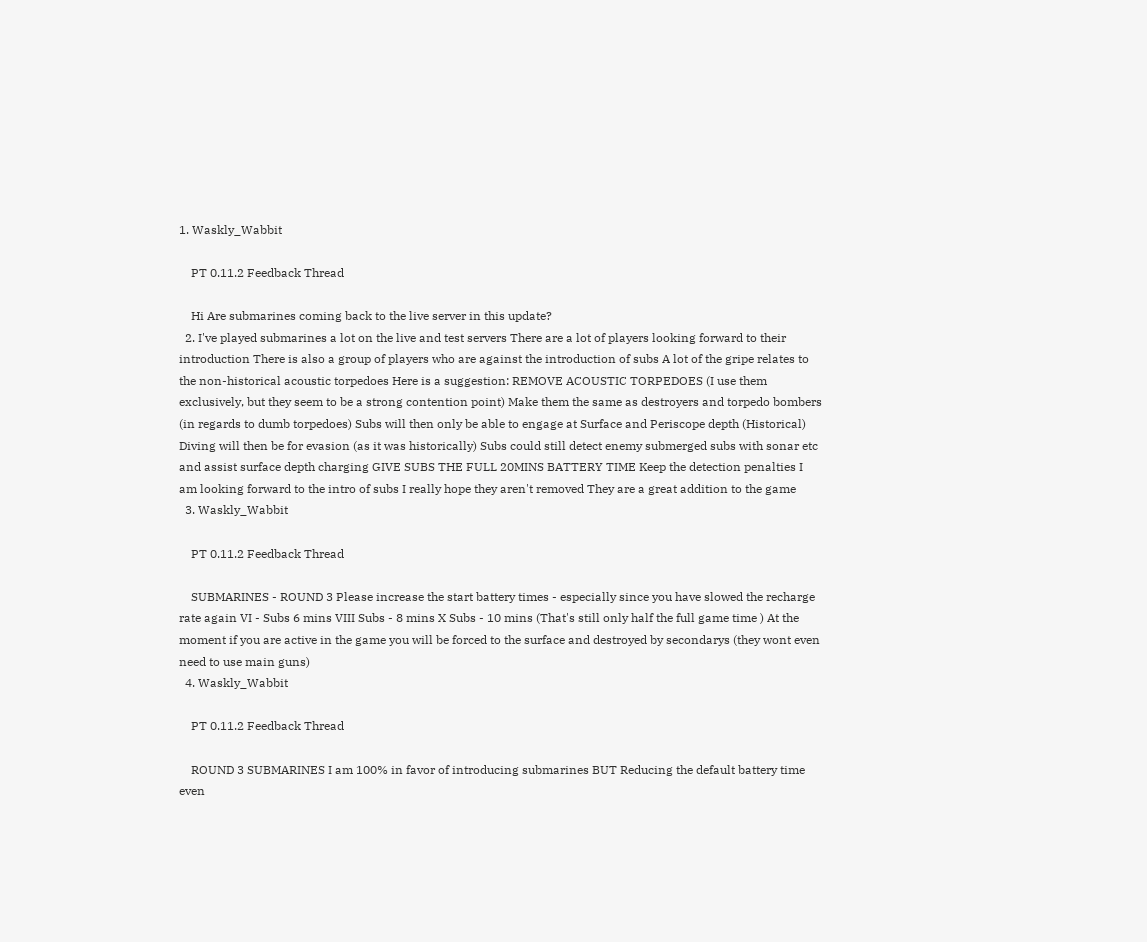1. Waskly_Wabbit

    PT 0.11.2 Feedback Thread

    Hi Are submarines coming back to the live server in this update?
  2. I've played submarines a lot on the live and test servers There are a lot of players looking forward to their introduction There is also a group of players who are against the introduction of subs A lot of the gripe relates to the non-historical acoustic torpedoes Here is a suggestion: REMOVE ACOUSTIC TORPEDOES (I use them exclusively, but they seem to be a strong contention point) Make them the same as destroyers and torpedo bombers (in regards to dumb torpedoes) Subs will then only be able to engage at Surface and Periscope depth (Historical) Diving will then be for evasion (as it was historically) Subs could still detect enemy submerged subs with sonar etc and assist surface depth charging GIVE SUBS THE FULL 20MINS BATTERY TIME Keep the detection penalties I am looking forward to the intro of subs I really hope they aren't removed They are a great addition to the game
  3. Waskly_Wabbit

    PT 0.11.2 Feedback Thread

    SUBMARINES - ROUND 3 Please increase the start battery times - especially since you have slowed the recharge rate again VI - Subs 6 mins VIII Subs - 8 mins X Subs - 10 mins (That's still only half the full game time ) At the moment if you are active in the game you will be forced to the surface and destroyed by secondarys (they wont even need to use main guns)
  4. Waskly_Wabbit

    PT 0.11.2 Feedback Thread

    ROUND 3 SUBMARINES I am 100% in favor of introducing submarines BUT Reducing the default battery time even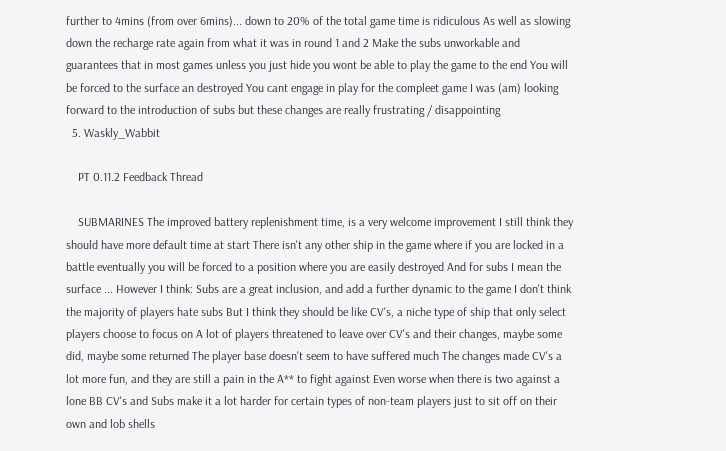further to 4mins (from over 6mins)... down to 20% of the total game time is ridiculous As well as slowing down the recharge rate again from what it was in round 1 and 2 Make the subs unworkable and guarantees that in most games unless you just hide you wont be able to play the game to the end You will be forced to the surface an destroyed You cant engage in play for the compleet game I was (am) looking forward to the introduction of subs but these changes are really frustrating / disappointing
  5. Waskly_Wabbit

    PT 0.11.2 Feedback Thread

    SUBMARINES The improved battery replenishment time, is a very welcome improvement I still think they should have more default time at start There isn't any other ship in the game where if you are locked in a battle eventually you will be forced to a position where you are easily destroyed And for subs I mean the surface ... However I think: Subs are a great inclusion, and add a further dynamic to the game I don't think the majority of players hate subs But I think they should be like CV's, a niche type of ship that only select players choose to focus on A lot of players threatened to leave over CV's and their changes, maybe some did, maybe some returned The player base doesn't seem to have suffered much The changes made CV's a lot more fun, and they are still a pain in the A** to fight against Even worse when there is two against a lone BB CV's and Subs make it a lot harder for certain types of non-team players just to sit off on their own and lob shells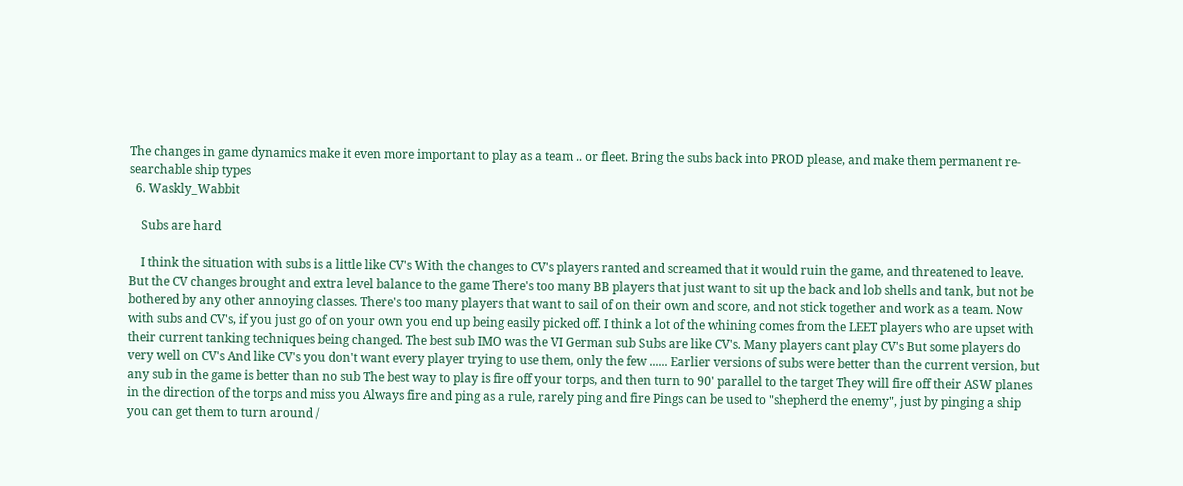The changes in game dynamics make it even more important to play as a team .. or fleet. Bring the subs back into PROD please, and make them permanent re-searchable ship types
  6. Waskly_Wabbit

    Subs are hard

    I think the situation with subs is a little like CV's With the changes to CV's players ranted and screamed that it would ruin the game, and threatened to leave. But the CV changes brought and extra level balance to the game There's too many BB players that just want to sit up the back and lob shells and tank, but not be bothered by any other annoying classes. There's too many players that want to sail of on their own and score, and not stick together and work as a team. Now with subs and CV's, if you just go of on your own you end up being easily picked off. I think a lot of the whining comes from the LEET players who are upset with their current tanking techniques being changed. The best sub IMO was the VI German sub Subs are like CV's. Many players cant play CV's But some players do very well on CV's And like CV's you don't want every player trying to use them, only the few ...... Earlier versions of subs were better than the current version, but any sub in the game is better than no sub The best way to play is fire off your torps, and then turn to 90' parallel to the target They will fire off their ASW planes in the direction of the torps and miss you Always fire and ping as a rule, rarely ping and fire Pings can be used to "shepherd the enemy", just by pinging a ship you can get them to turn around /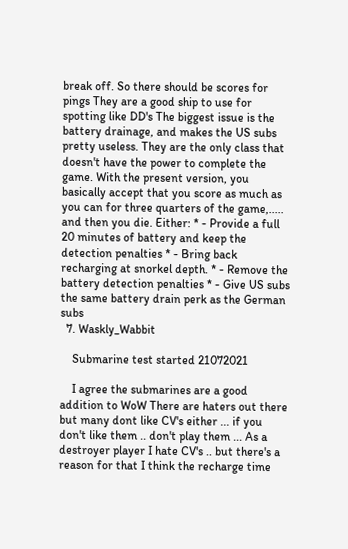break off. So there should be scores for pings They are a good ship to use for spotting like DD's The biggest issue is the battery drainage, and makes the US subs pretty useless. They are the only class that doesn't have the power to complete the game. With the present version, you basically accept that you score as much as you can for three quarters of the game,..... and then you die. Either: * - Provide a full 20 minutes of battery and keep the detection penalties * - Bring back recharging at snorkel depth. * - Remove the battery detection penalties * - Give US subs the same battery drain perk as the German subs
  7. Waskly_Wabbit

    Submarine test started 21072021

    I agree the submarines are a good addition to WoW There are haters out there but many dont like CV's either ... if you don't like them .. don't play them ... As a destroyer player I hate CV's .. but there's a reason for that I think the recharge time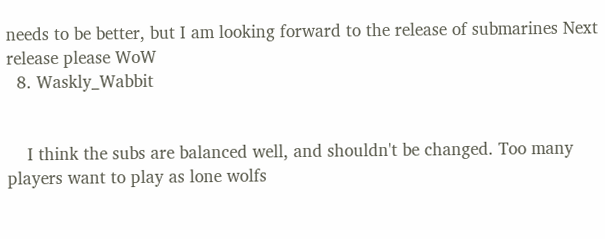needs to be better, but I am looking forward to the release of submarines Next release please WoW
  8. Waskly_Wabbit


    I think the subs are balanced well, and shouldn't be changed. Too many players want to play as lone wolfs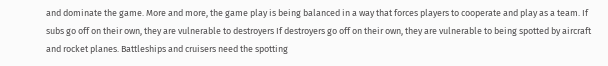and dominate the game. More and more, the game play is being balanced in a way that forces players to cooperate and play as a team. If subs go off on their own, they are vulnerable to destroyers If destroyers go off on their own, they are vulnerable to being spotted by aircraft and rocket planes. Battleships and cruisers need the spotting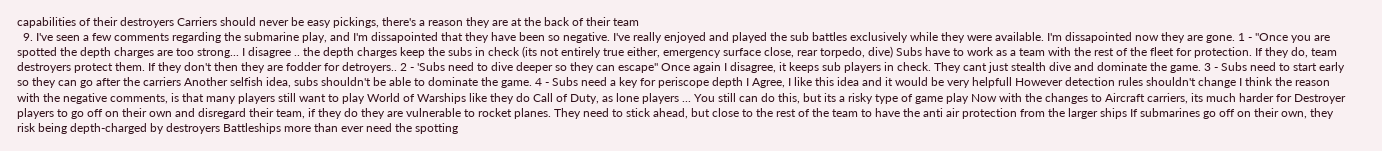capabilities of their destroyers Carriers should never be easy pickings, there's a reason they are at the back of their team
  9. I've seen a few comments regarding the submarine play, and I'm dissapointed that they have been so negative. I've really enjoyed and played the sub battles exclusively while they were available. I'm dissapointed now they are gone. 1 - "Once you are spotted the depth charges are too strong... I disagree .. the depth charges keep the subs in check (its not entirely true either, emergency surface close, rear torpedo, dive) Subs have to work as a team with the rest of the fleet for protection. If they do, team destroyers protect them. If they don't then they are fodder for detroyers.. 2 - 'Subs need to dive deeper so they can escape" Once again I disagree, it keeps sub players in check. They cant just stealth dive and dominate the game. 3 - Subs need to start early so they can go after the carriers Another selfish idea, subs shouldn't be able to dominate the game. 4 - Subs need a key for periscope depth I Agree, I like this idea and it would be very helpfull However detection rules shouldn't change I think the reason with the negative comments, is that many players still want to play World of Warships like they do Call of Duty, as lone players ... You still can do this, but its a risky type of game play Now with the changes to Aircraft carriers, its much harder for Destroyer players to go off on their own and disregard their team, if they do they are vulnerable to rocket planes. They need to stick ahead, but close to the rest of the team to have the anti air protection from the larger ships If submarines go off on their own, they risk being depth-charged by destroyers Battleships more than ever need the spotting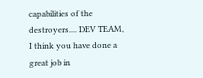capabilities of the destroyers.... DEV TEAM, I think you have done a great job in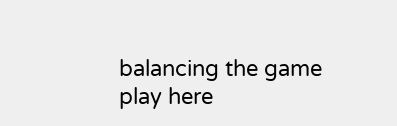balancing the game play here